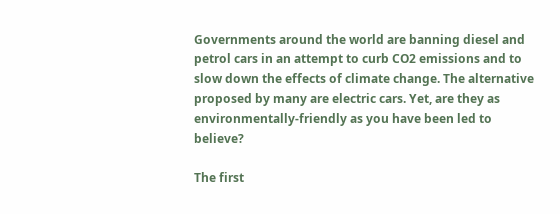Governments around the world are banning diesel and petrol cars in an attempt to curb CO2 emissions and to slow down the effects of climate change. The alternative proposed by many are electric cars. Yet, are they as environmentally-friendly as you have been led to believe?

The first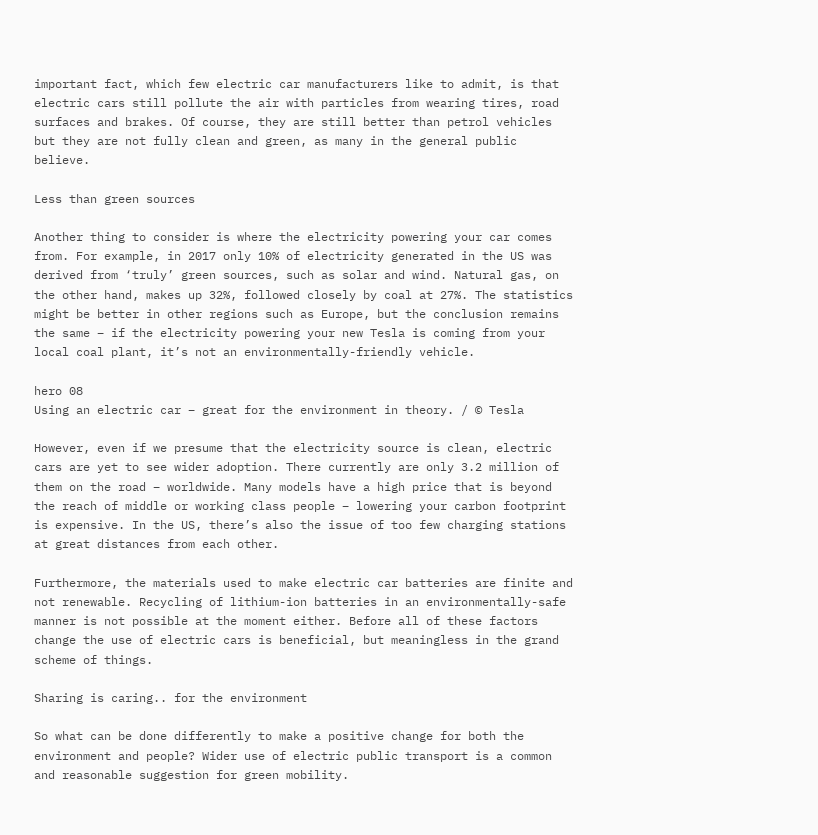important fact, which few electric car manufacturers like to admit, is that electric cars still pollute the air with particles from wearing tires, road surfaces and brakes. Of course, they are still better than petrol vehicles but they are not fully clean and green, as many in the general public believe.

Less than green sources

Another thing to consider is where the electricity powering your car comes from. For example, in 2017 only 10% of electricity generated in the US was derived from ‘truly’ green sources, such as solar and wind. Natural gas, on the other hand, makes up 32%, followed closely by coal at 27%. The statistics might be better in other regions such as Europe, but the conclusion remains the same – if the electricity powering your new Tesla is coming from your local coal plant, it’s not an environmentally-friendly vehicle.

hero 08
Using an electric car – great for the environment in theory. / © Tesla

However, even if we presume that the electricity source is clean, electric cars are yet to see wider adoption. There currently are only 3.2 million of them on the road – worldwide. Many models have a high price that is beyond the reach of middle or working class people – lowering your carbon footprint is expensive. In the US, there’s also the issue of too few charging stations at great distances from each other.

Furthermore, the materials used to make electric car batteries are finite and not renewable. Recycling of lithium-ion batteries in an environmentally-safe manner is not possible at the moment either. Before all of these factors change the use of electric cars is beneficial, but meaningless in the grand scheme of things.

Sharing is caring.. for the environment

So what can be done differently to make a positive change for both the environment and people? Wider use of electric public transport is a common and reasonable suggestion for green mobility.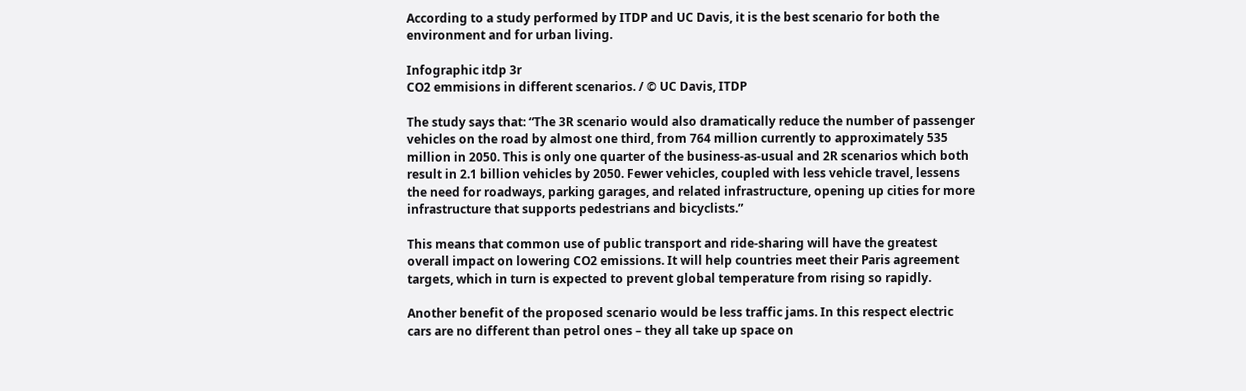According to a study performed by ITDP and UC Davis, it is the best scenario for both the environment and for urban living.

Infographic itdp 3r
CO2 emmisions in different scenarios. / © UC Davis, ITDP

The study says that: “The 3R scenario would also dramatically reduce the number of passenger vehicles on the road by almost one third, from 764 million currently to approximately 535 million in 2050. This is only one quarter of the business-as-usual and 2R scenarios which both result in 2.1 billion vehicles by 2050. Fewer vehicles, coupled with less vehicle travel, lessens the need for roadways, parking garages, and related infrastructure, opening up cities for more infrastructure that supports pedestrians and bicyclists.”

This means that common use of public transport and ride-sharing will have the greatest overall impact on lowering CO2 emissions. It will help countries meet their Paris agreement targets, which in turn is expected to prevent global temperature from rising so rapidly.

Another benefit of the proposed scenario would be less traffic jams. In this respect electric cars are no different than petrol ones – they all take up space on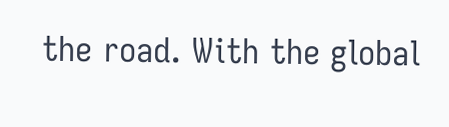the road. With the global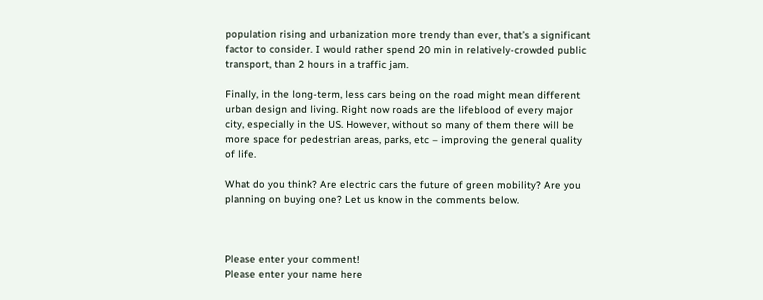population rising and urbanization more trendy than ever, that’s a significant factor to consider. I would rather spend 20 min in relatively-crowded public transport, than 2 hours in a traffic jam.

Finally, in the long-term, less cars being on the road might mean different urban design and living. Right now roads are the lifeblood of every major city, especially in the US. However, without so many of them there will be more space for pedestrian areas, parks, etc – improving the general quality of life.

What do you think? Are electric cars the future of green mobility? Are you planning on buying one? Let us know in the comments below.



Please enter your comment!
Please enter your name here